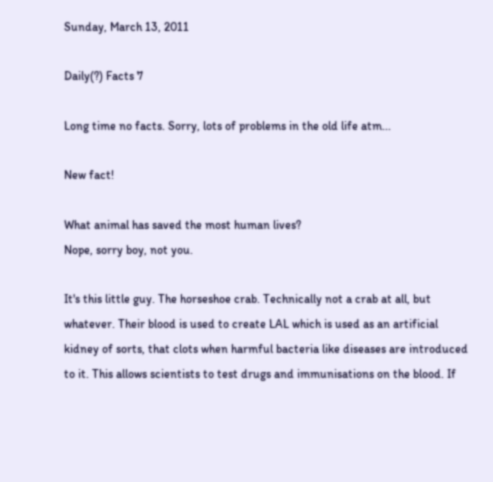Sunday, March 13, 2011

Daily(?) Facts 7

Long time no facts. Sorry, lots of problems in the old life atm...

New fact!

What animal has saved the most human lives?
Nope, sorry boy, not you.

It's this little guy. The horseshoe crab. Technically not a crab at all, but whatever. Their blood is used to create LAL which is used as an artificial kidney of sorts, that clots when harmful bacteria like diseases are introduced to it. This allows scientists to test drugs and immunisations on the blood. If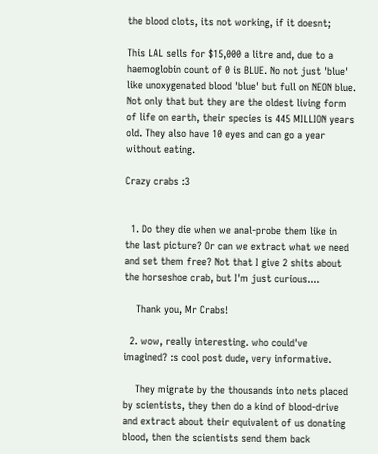the blood clots, its not working, if it doesnt;

This LAL sells for $15,000 a litre and, due to a haemoglobin count of 0 is BLUE. No not just 'blue' like unoxygenated blood 'blue' but full on NEON blue. Not only that but they are the oldest living form of life on earth, their species is 445 MILLION years old. They also have 10 eyes and can go a year without eating.

Crazy crabs :3


  1. Do they die when we anal-probe them like in the last picture? Or can we extract what we need and set them free? Not that I give 2 shits about the horseshoe crab, but I'm just curious....

    Thank you, Mr Crabs!

  2. wow, really interesting. who could've imagined? :s cool post dude, very informative.

    They migrate by the thousands into nets placed by scientists, they then do a kind of blood-drive and extract about their equivalent of us donating blood, then the scientists send them back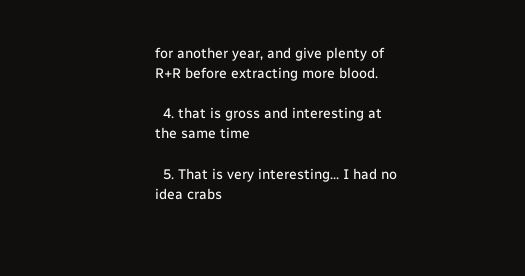for another year, and give plenty of R+R before extracting more blood.

  4. that is gross and interesting at the same time

  5. That is very interesting... I had no idea crabs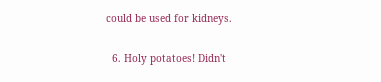could be used for kidneys.

  6. Holy potatoes! Didn't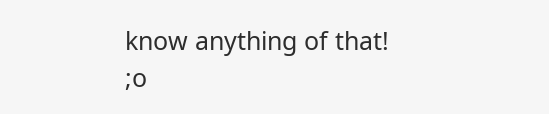know anything of that! ;o